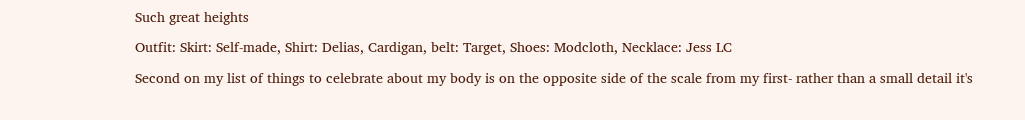Such great heights

Outfit: Skirt: Self-made, Shirt: Delias, Cardigan, belt: Target, Shoes: Modcloth, Necklace: Jess LC

Second on my list of things to celebrate about my body is on the opposite side of the scale from my first- rather than a small detail it's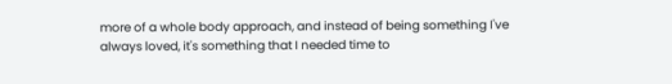more of a whole body approach, and instead of being something I've always loved, it's something that I needed time to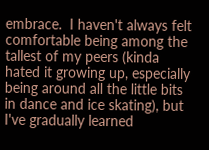embrace.  I haven't always felt comfortable being among the tallest of my peers (kinda hated it growing up, especially being around all the little bits in dance and ice skating), but I've gradually learned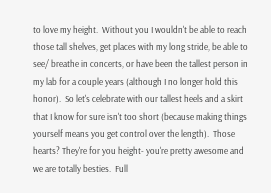to love my height.  Without you I wouldn't be able to reach those tall shelves, get places with my long stride, be able to see/ breathe in concerts, or have been the tallest person in my lab for a couple years (although I no longer hold this honor).  So let's celebrate with our tallest heels and a skirt that I know for sure isn't too short (because making things yourself means you get control over the length).  Those hearts? They're for you height- you're pretty awesome and we are totally besties.  Full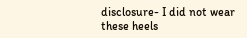disclosure- I did not wear these heels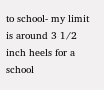to school- my limit is around 3 1/2 inch heels for a school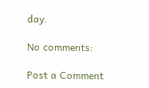day.

No comments:

Post a Comment